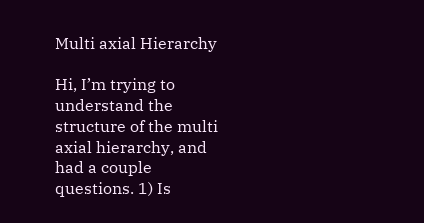Multi axial Hierarchy

Hi, I’m trying to understand the structure of the multi axial hierarchy, and had a couple questions. 1) Is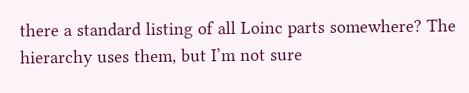there a standard listing of all Loinc parts somewhere? The hierarchy uses them, but I’m not sure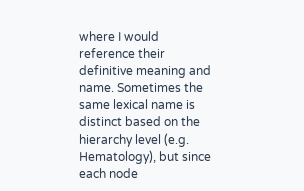where I would reference their definitive meaning and name. Sometimes the same lexical name is distinct based on the hierarchy level (e.g. Hematology), but since each node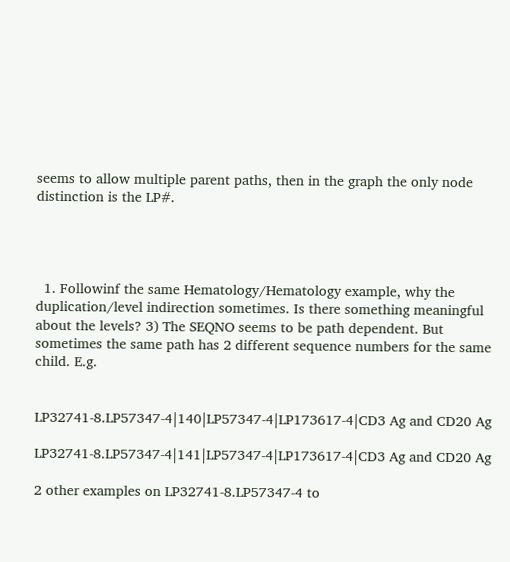seems to allow multiple parent paths, then in the graph the only node distinction is the LP#.




  1. Followinf the same Hematology/Hematology example, why the duplication/level indirection sometimes. Is there something meaningful about the levels? 3) The SEQNO seems to be path dependent. But sometimes the same path has 2 different sequence numbers for the same child. E.g.


LP32741-8.LP57347-4|140|LP57347-4|LP173617-4|CD3 Ag and CD20 Ag

LP32741-8.LP57347-4|141|LP57347-4|LP173617-4|CD3 Ag and CD20 Ag

2 other examples on LP32741-8.LP57347-4 to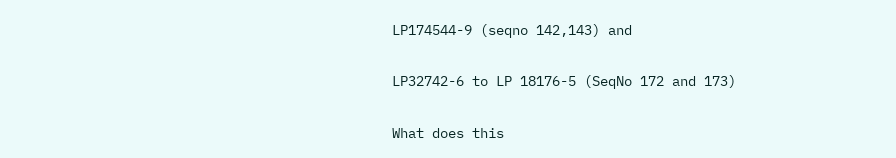LP174544-9 (seqno 142,143) and

LP32742-6 to LP 18176-5 (SeqNo 172 and 173)

What does this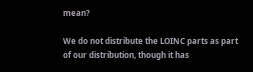mean?

We do not distribute the LOINC parts as part of our distribution, though it has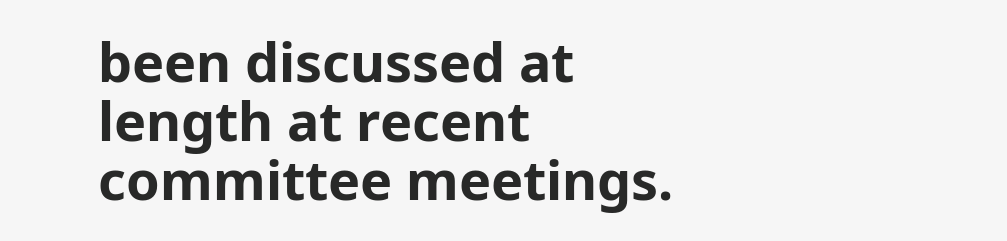been discussed at length at recent committee meetings.